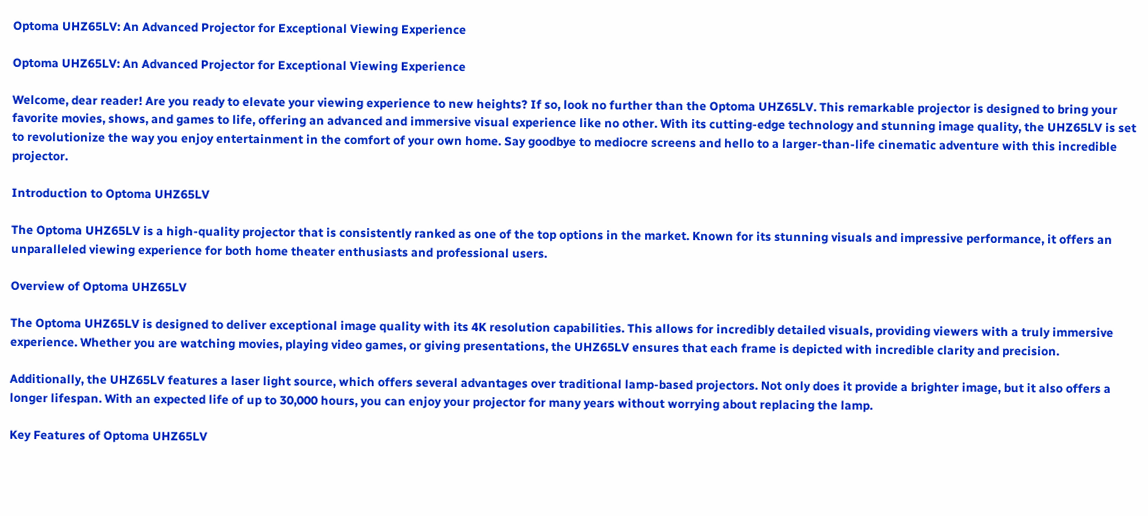Optoma UHZ65LV: An Advanced Projector for Exceptional Viewing Experience

Optoma UHZ65LV: An Advanced Projector for Exceptional Viewing Experience

Welcome, dear reader! Are you ready to elevate your viewing experience to new heights? If so, look no further than the Optoma UHZ65LV. This remarkable projector is designed to bring your favorite movies, shows, and games to life, offering an advanced and immersive visual experience like no other. With its cutting-edge technology and stunning image quality, the UHZ65LV is set to revolutionize the way you enjoy entertainment in the comfort of your own home. Say goodbye to mediocre screens and hello to a larger-than-life cinematic adventure with this incredible projector.

Introduction to Optoma UHZ65LV

The Optoma UHZ65LV is a high-quality projector that is consistently ranked as one of the top options in the market. Known for its stunning visuals and impressive performance, it offers an unparalleled viewing experience for both home theater enthusiasts and professional users.

Overview of Optoma UHZ65LV

The Optoma UHZ65LV is designed to deliver exceptional image quality with its 4K resolution capabilities. This allows for incredibly detailed visuals, providing viewers with a truly immersive experience. Whether you are watching movies, playing video games, or giving presentations, the UHZ65LV ensures that each frame is depicted with incredible clarity and precision.

Additionally, the UHZ65LV features a laser light source, which offers several advantages over traditional lamp-based projectors. Not only does it provide a brighter image, but it also offers a longer lifespan. With an expected life of up to 30,000 hours, you can enjoy your projector for many years without worrying about replacing the lamp.

Key Features of Optoma UHZ65LV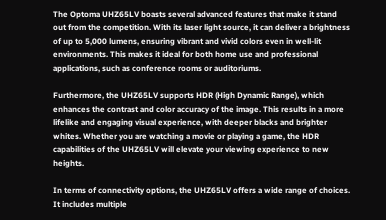The Optoma UHZ65LV boasts several advanced features that make it stand out from the competition. With its laser light source, it can deliver a brightness of up to 5,000 lumens, ensuring vibrant and vivid colors even in well-lit environments. This makes it ideal for both home use and professional applications, such as conference rooms or auditoriums.

Furthermore, the UHZ65LV supports HDR (High Dynamic Range), which enhances the contrast and color accuracy of the image. This results in a more lifelike and engaging visual experience, with deeper blacks and brighter whites. Whether you are watching a movie or playing a game, the HDR capabilities of the UHZ65LV will elevate your viewing experience to new heights.

In terms of connectivity options, the UHZ65LV offers a wide range of choices. It includes multiple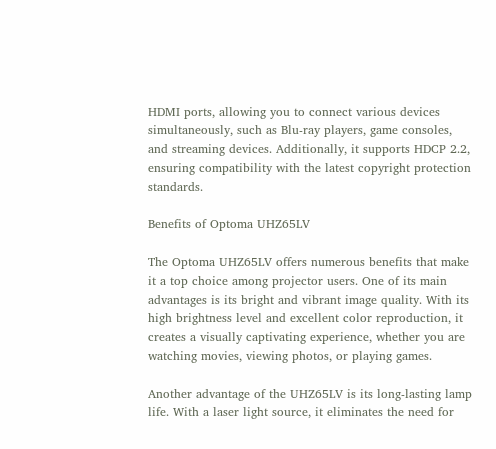HDMI ports, allowing you to connect various devices simultaneously, such as Blu-ray players, game consoles, and streaming devices. Additionally, it supports HDCP 2.2, ensuring compatibility with the latest copyright protection standards.

Benefits of Optoma UHZ65LV

The Optoma UHZ65LV offers numerous benefits that make it a top choice among projector users. One of its main advantages is its bright and vibrant image quality. With its high brightness level and excellent color reproduction, it creates a visually captivating experience, whether you are watching movies, viewing photos, or playing games.

Another advantage of the UHZ65LV is its long-lasting lamp life. With a laser light source, it eliminates the need for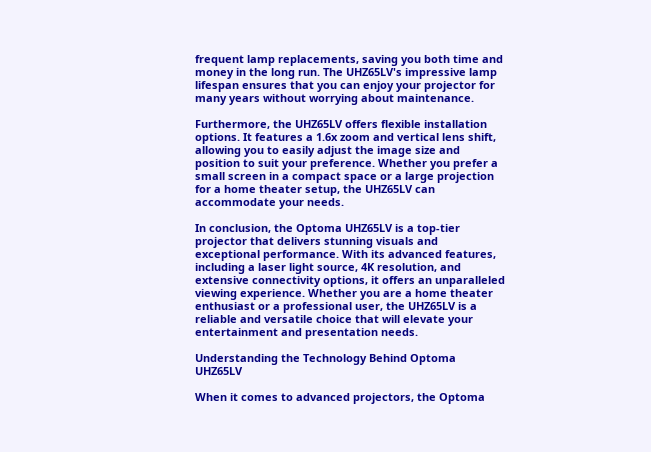frequent lamp replacements, saving you both time and money in the long run. The UHZ65LV's impressive lamp lifespan ensures that you can enjoy your projector for many years without worrying about maintenance.

Furthermore, the UHZ65LV offers flexible installation options. It features a 1.6x zoom and vertical lens shift, allowing you to easily adjust the image size and position to suit your preference. Whether you prefer a small screen in a compact space or a large projection for a home theater setup, the UHZ65LV can accommodate your needs.

In conclusion, the Optoma UHZ65LV is a top-tier projector that delivers stunning visuals and exceptional performance. With its advanced features, including a laser light source, 4K resolution, and extensive connectivity options, it offers an unparalleled viewing experience. Whether you are a home theater enthusiast or a professional user, the UHZ65LV is a reliable and versatile choice that will elevate your entertainment and presentation needs.

Understanding the Technology Behind Optoma UHZ65LV

When it comes to advanced projectors, the Optoma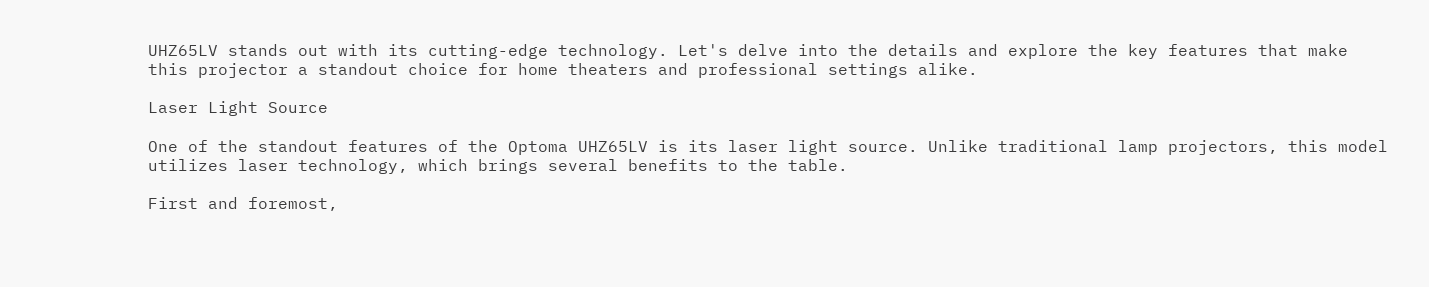UHZ65LV stands out with its cutting-edge technology. Let's delve into the details and explore the key features that make this projector a standout choice for home theaters and professional settings alike.

Laser Light Source

One of the standout features of the Optoma UHZ65LV is its laser light source. Unlike traditional lamp projectors, this model utilizes laser technology, which brings several benefits to the table.

First and foremost,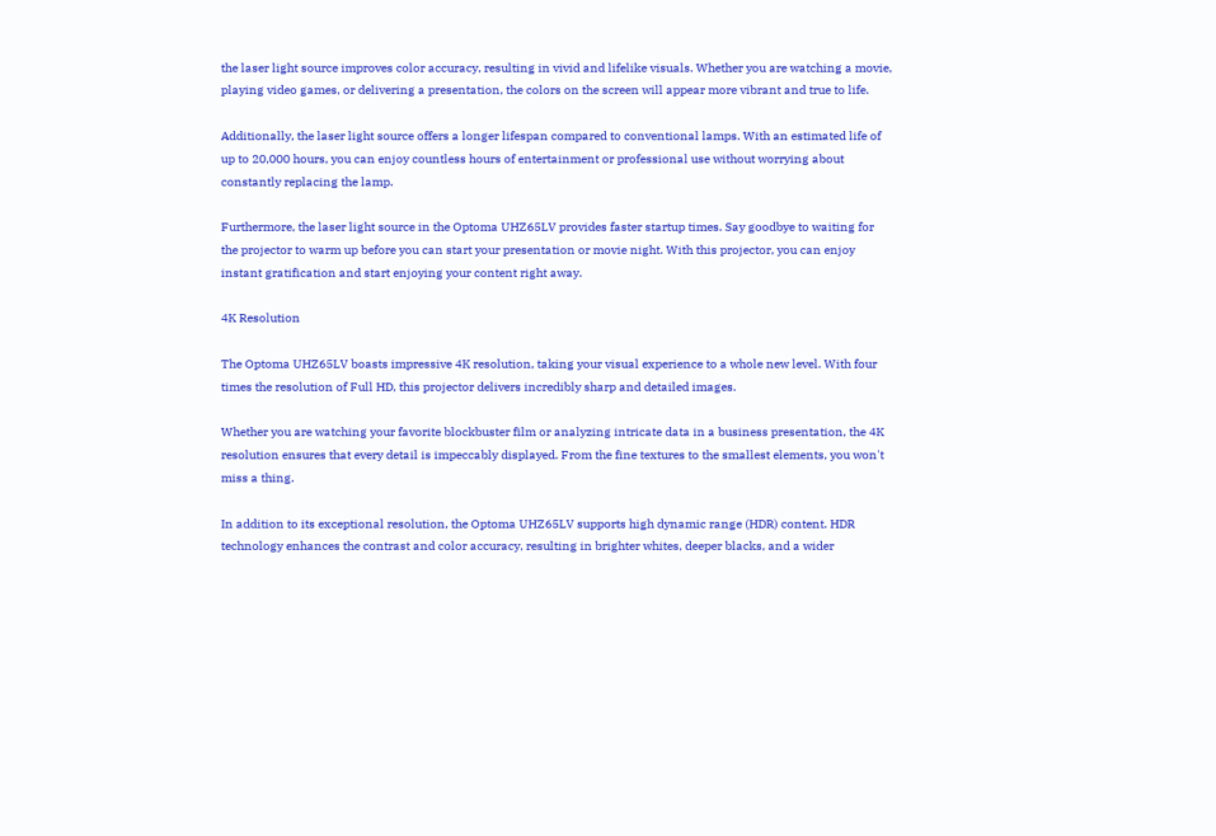the laser light source improves color accuracy, resulting in vivid and lifelike visuals. Whether you are watching a movie, playing video games, or delivering a presentation, the colors on the screen will appear more vibrant and true to life.

Additionally, the laser light source offers a longer lifespan compared to conventional lamps. With an estimated life of up to 20,000 hours, you can enjoy countless hours of entertainment or professional use without worrying about constantly replacing the lamp.

Furthermore, the laser light source in the Optoma UHZ65LV provides faster startup times. Say goodbye to waiting for the projector to warm up before you can start your presentation or movie night. With this projector, you can enjoy instant gratification and start enjoying your content right away.

4K Resolution

The Optoma UHZ65LV boasts impressive 4K resolution, taking your visual experience to a whole new level. With four times the resolution of Full HD, this projector delivers incredibly sharp and detailed images.

Whether you are watching your favorite blockbuster film or analyzing intricate data in a business presentation, the 4K resolution ensures that every detail is impeccably displayed. From the fine textures to the smallest elements, you won't miss a thing.

In addition to its exceptional resolution, the Optoma UHZ65LV supports high dynamic range (HDR) content. HDR technology enhances the contrast and color accuracy, resulting in brighter whites, deeper blacks, and a wider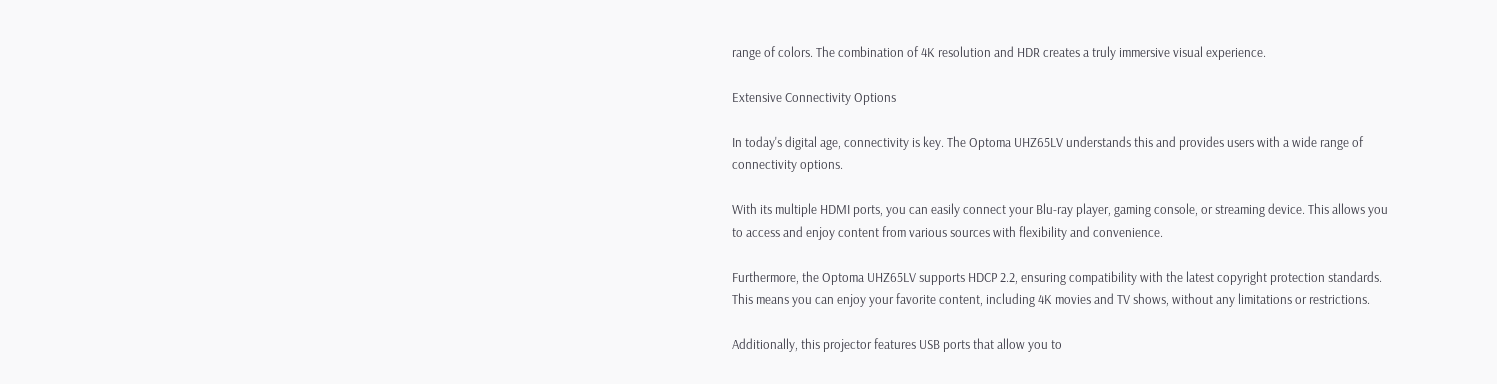range of colors. The combination of 4K resolution and HDR creates a truly immersive visual experience.

Extensive Connectivity Options

In today's digital age, connectivity is key. The Optoma UHZ65LV understands this and provides users with a wide range of connectivity options.

With its multiple HDMI ports, you can easily connect your Blu-ray player, gaming console, or streaming device. This allows you to access and enjoy content from various sources with flexibility and convenience.

Furthermore, the Optoma UHZ65LV supports HDCP 2.2, ensuring compatibility with the latest copyright protection standards. This means you can enjoy your favorite content, including 4K movies and TV shows, without any limitations or restrictions.

Additionally, this projector features USB ports that allow you to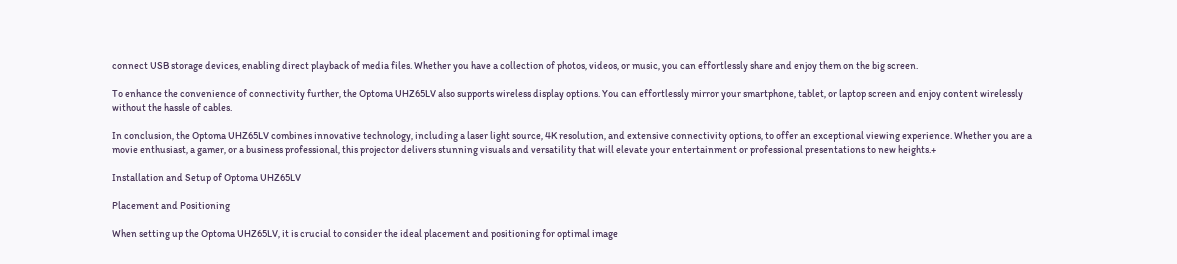connect USB storage devices, enabling direct playback of media files. Whether you have a collection of photos, videos, or music, you can effortlessly share and enjoy them on the big screen.

To enhance the convenience of connectivity further, the Optoma UHZ65LV also supports wireless display options. You can effortlessly mirror your smartphone, tablet, or laptop screen and enjoy content wirelessly without the hassle of cables.

In conclusion, the Optoma UHZ65LV combines innovative technology, including a laser light source, 4K resolution, and extensive connectivity options, to offer an exceptional viewing experience. Whether you are a movie enthusiast, a gamer, or a business professional, this projector delivers stunning visuals and versatility that will elevate your entertainment or professional presentations to new heights.+

Installation and Setup of Optoma UHZ65LV

Placement and Positioning

When setting up the Optoma UHZ65LV, it is crucial to consider the ideal placement and positioning for optimal image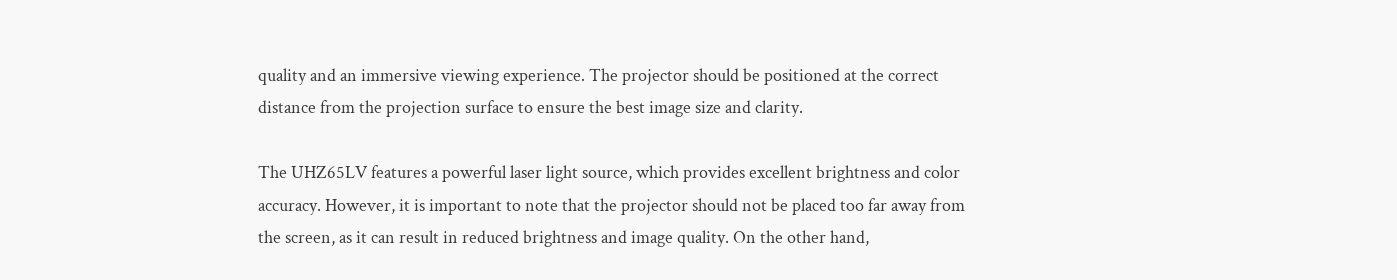quality and an immersive viewing experience. The projector should be positioned at the correct distance from the projection surface to ensure the best image size and clarity.

The UHZ65LV features a powerful laser light source, which provides excellent brightness and color accuracy. However, it is important to note that the projector should not be placed too far away from the screen, as it can result in reduced brightness and image quality. On the other hand,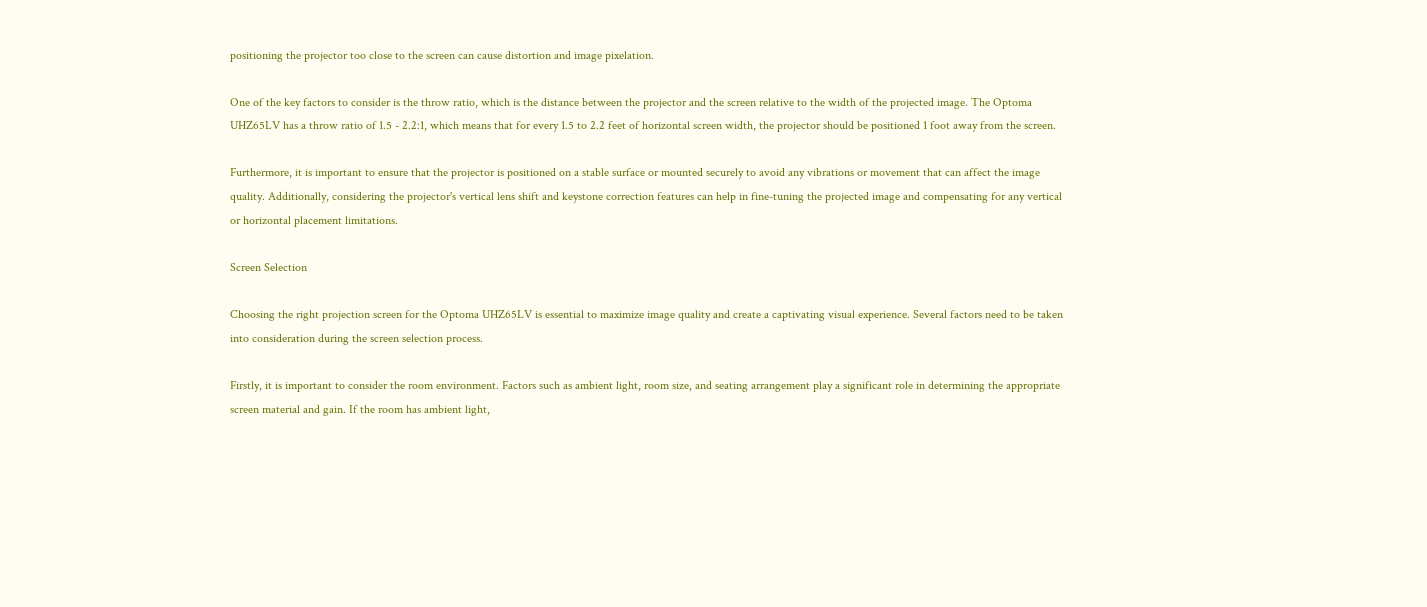positioning the projector too close to the screen can cause distortion and image pixelation.

One of the key factors to consider is the throw ratio, which is the distance between the projector and the screen relative to the width of the projected image. The Optoma UHZ65LV has a throw ratio of 1.5 - 2.2:1, which means that for every 1.5 to 2.2 feet of horizontal screen width, the projector should be positioned 1 foot away from the screen.

Furthermore, it is important to ensure that the projector is positioned on a stable surface or mounted securely to avoid any vibrations or movement that can affect the image quality. Additionally, considering the projector's vertical lens shift and keystone correction features can help in fine-tuning the projected image and compensating for any vertical or horizontal placement limitations.

Screen Selection

Choosing the right projection screen for the Optoma UHZ65LV is essential to maximize image quality and create a captivating visual experience. Several factors need to be taken into consideration during the screen selection process.

Firstly, it is important to consider the room environment. Factors such as ambient light, room size, and seating arrangement play a significant role in determining the appropriate screen material and gain. If the room has ambient light,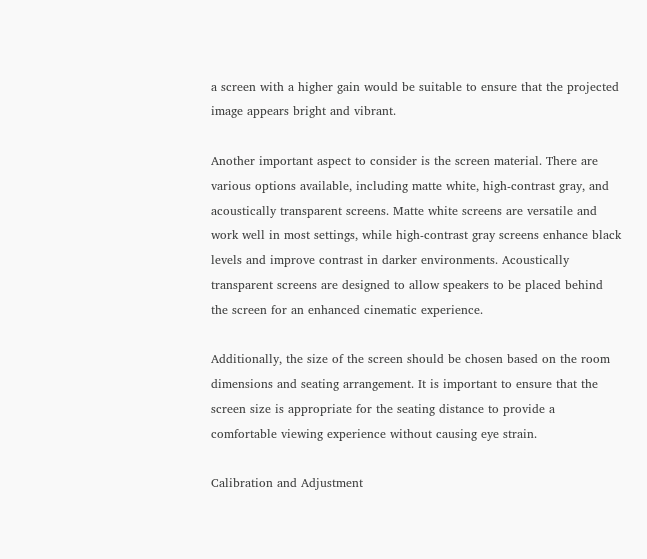a screen with a higher gain would be suitable to ensure that the projected image appears bright and vibrant.

Another important aspect to consider is the screen material. There are various options available, including matte white, high-contrast gray, and acoustically transparent screens. Matte white screens are versatile and work well in most settings, while high-contrast gray screens enhance black levels and improve contrast in darker environments. Acoustically transparent screens are designed to allow speakers to be placed behind the screen for an enhanced cinematic experience.

Additionally, the size of the screen should be chosen based on the room dimensions and seating arrangement. It is important to ensure that the screen size is appropriate for the seating distance to provide a comfortable viewing experience without causing eye strain.

Calibration and Adjustment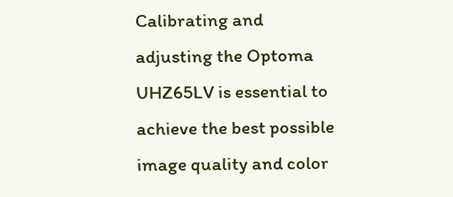Calibrating and adjusting the Optoma UHZ65LV is essential to achieve the best possible image quality and color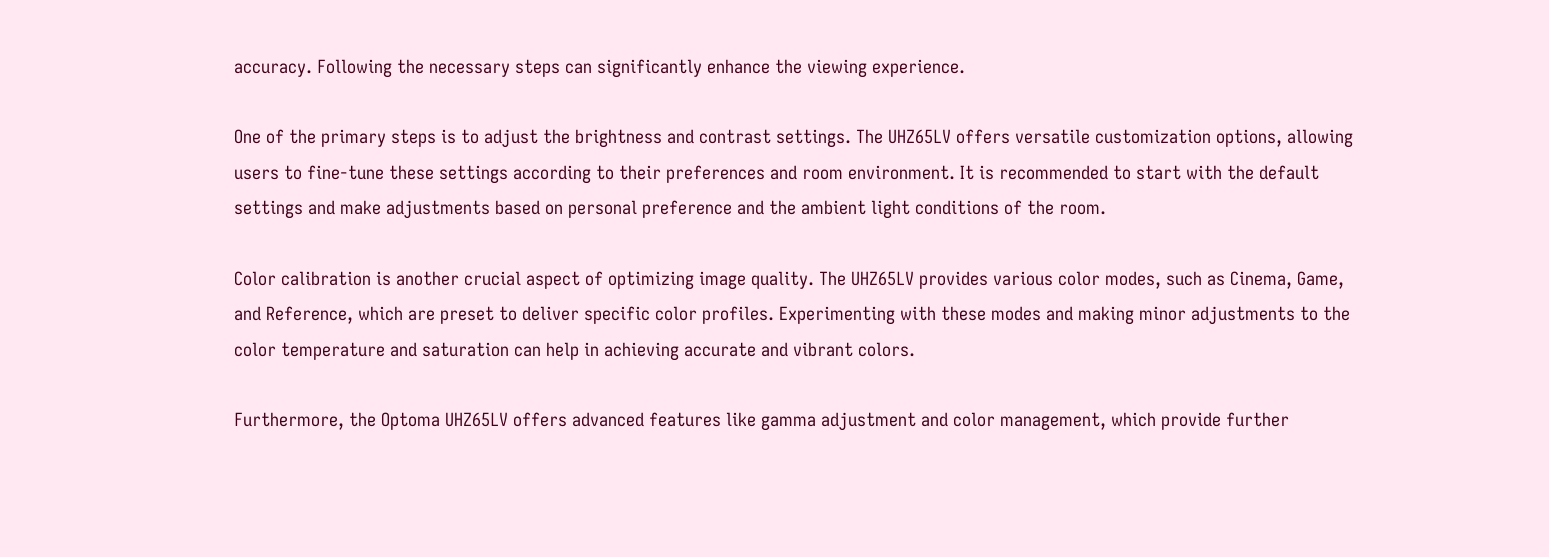accuracy. Following the necessary steps can significantly enhance the viewing experience.

One of the primary steps is to adjust the brightness and contrast settings. The UHZ65LV offers versatile customization options, allowing users to fine-tune these settings according to their preferences and room environment. It is recommended to start with the default settings and make adjustments based on personal preference and the ambient light conditions of the room.

Color calibration is another crucial aspect of optimizing image quality. The UHZ65LV provides various color modes, such as Cinema, Game, and Reference, which are preset to deliver specific color profiles. Experimenting with these modes and making minor adjustments to the color temperature and saturation can help in achieving accurate and vibrant colors.

Furthermore, the Optoma UHZ65LV offers advanced features like gamma adjustment and color management, which provide further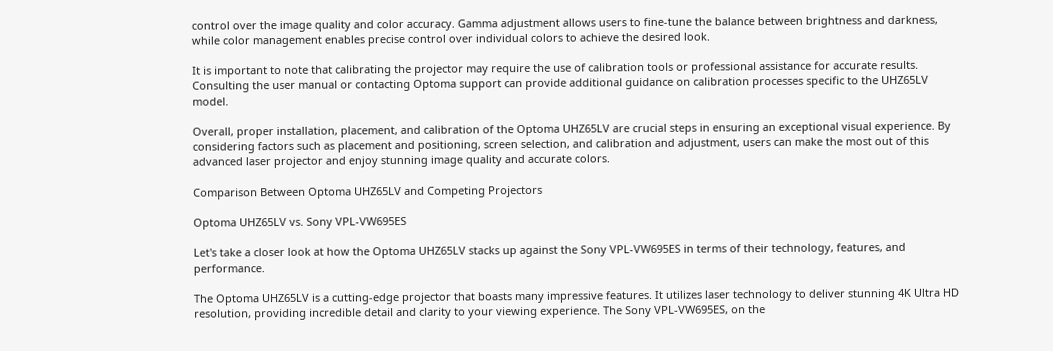control over the image quality and color accuracy. Gamma adjustment allows users to fine-tune the balance between brightness and darkness, while color management enables precise control over individual colors to achieve the desired look.

It is important to note that calibrating the projector may require the use of calibration tools or professional assistance for accurate results. Consulting the user manual or contacting Optoma support can provide additional guidance on calibration processes specific to the UHZ65LV model.

Overall, proper installation, placement, and calibration of the Optoma UHZ65LV are crucial steps in ensuring an exceptional visual experience. By considering factors such as placement and positioning, screen selection, and calibration and adjustment, users can make the most out of this advanced laser projector and enjoy stunning image quality and accurate colors.

Comparison Between Optoma UHZ65LV and Competing Projectors

Optoma UHZ65LV vs. Sony VPL-VW695ES

Let's take a closer look at how the Optoma UHZ65LV stacks up against the Sony VPL-VW695ES in terms of their technology, features, and performance.

The Optoma UHZ65LV is a cutting-edge projector that boasts many impressive features. It utilizes laser technology to deliver stunning 4K Ultra HD resolution, providing incredible detail and clarity to your viewing experience. The Sony VPL-VW695ES, on the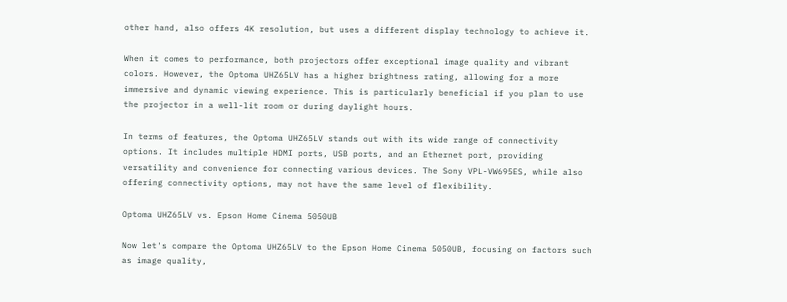other hand, also offers 4K resolution, but uses a different display technology to achieve it.

When it comes to performance, both projectors offer exceptional image quality and vibrant colors. However, the Optoma UHZ65LV has a higher brightness rating, allowing for a more immersive and dynamic viewing experience. This is particularly beneficial if you plan to use the projector in a well-lit room or during daylight hours.

In terms of features, the Optoma UHZ65LV stands out with its wide range of connectivity options. It includes multiple HDMI ports, USB ports, and an Ethernet port, providing versatility and convenience for connecting various devices. The Sony VPL-VW695ES, while also offering connectivity options, may not have the same level of flexibility.

Optoma UHZ65LV vs. Epson Home Cinema 5050UB

Now let's compare the Optoma UHZ65LV to the Epson Home Cinema 5050UB, focusing on factors such as image quality,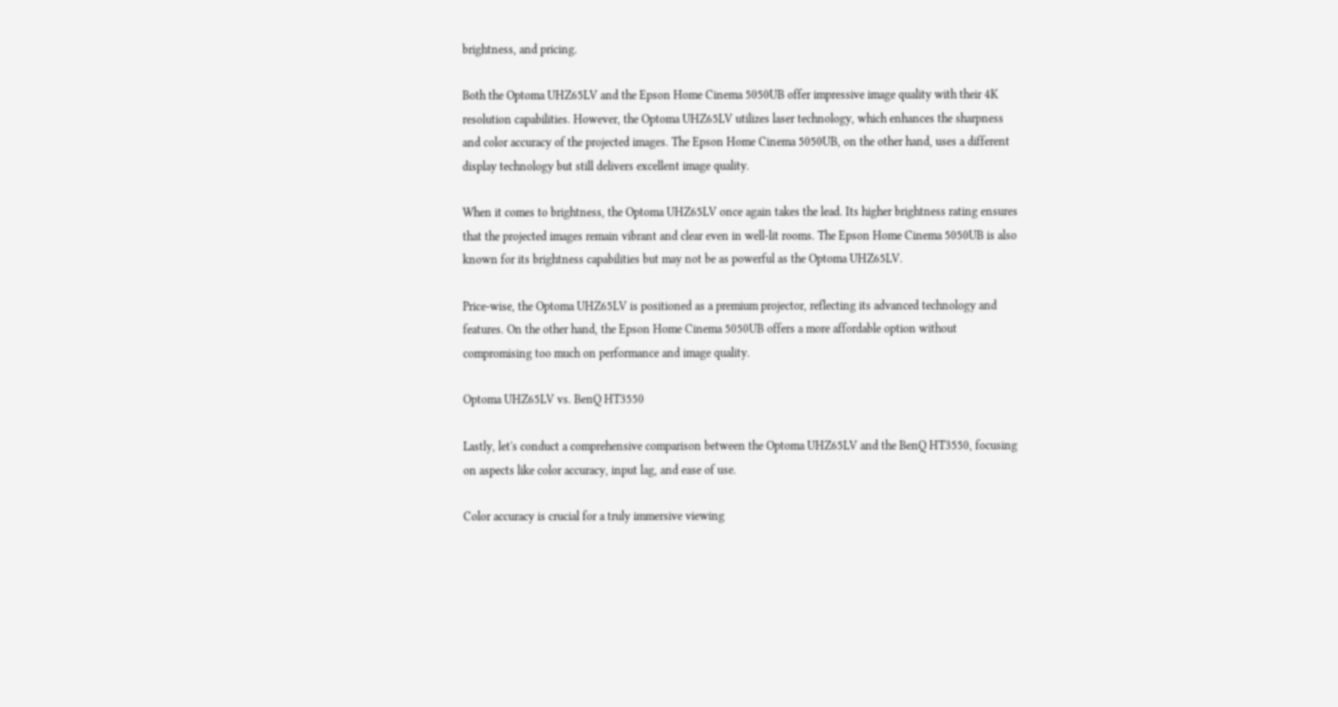brightness, and pricing.

Both the Optoma UHZ65LV and the Epson Home Cinema 5050UB offer impressive image quality with their 4K resolution capabilities. However, the Optoma UHZ65LV utilizes laser technology, which enhances the sharpness and color accuracy of the projected images. The Epson Home Cinema 5050UB, on the other hand, uses a different display technology but still delivers excellent image quality.

When it comes to brightness, the Optoma UHZ65LV once again takes the lead. Its higher brightness rating ensures that the projected images remain vibrant and clear even in well-lit rooms. The Epson Home Cinema 5050UB is also known for its brightness capabilities but may not be as powerful as the Optoma UHZ65LV.

Price-wise, the Optoma UHZ65LV is positioned as a premium projector, reflecting its advanced technology and features. On the other hand, the Epson Home Cinema 5050UB offers a more affordable option without compromising too much on performance and image quality.

Optoma UHZ65LV vs. BenQ HT3550

Lastly, let's conduct a comprehensive comparison between the Optoma UHZ65LV and the BenQ HT3550, focusing on aspects like color accuracy, input lag, and ease of use.

Color accuracy is crucial for a truly immersive viewing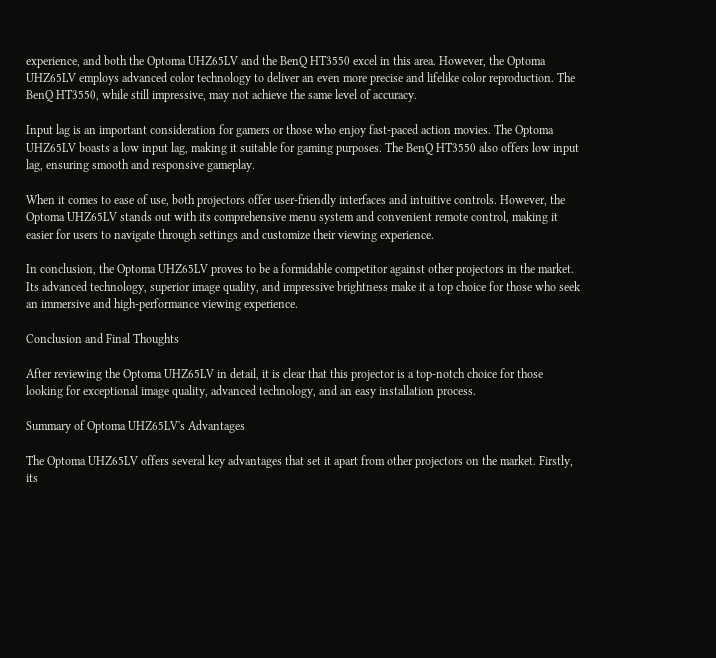experience, and both the Optoma UHZ65LV and the BenQ HT3550 excel in this area. However, the Optoma UHZ65LV employs advanced color technology to deliver an even more precise and lifelike color reproduction. The BenQ HT3550, while still impressive, may not achieve the same level of accuracy.

Input lag is an important consideration for gamers or those who enjoy fast-paced action movies. The Optoma UHZ65LV boasts a low input lag, making it suitable for gaming purposes. The BenQ HT3550 also offers low input lag, ensuring smooth and responsive gameplay.

When it comes to ease of use, both projectors offer user-friendly interfaces and intuitive controls. However, the Optoma UHZ65LV stands out with its comprehensive menu system and convenient remote control, making it easier for users to navigate through settings and customize their viewing experience.

In conclusion, the Optoma UHZ65LV proves to be a formidable competitor against other projectors in the market. Its advanced technology, superior image quality, and impressive brightness make it a top choice for those who seek an immersive and high-performance viewing experience.

Conclusion and Final Thoughts

After reviewing the Optoma UHZ65LV in detail, it is clear that this projector is a top-notch choice for those looking for exceptional image quality, advanced technology, and an easy installation process.

Summary of Optoma UHZ65LV's Advantages

The Optoma UHZ65LV offers several key advantages that set it apart from other projectors on the market. Firstly, its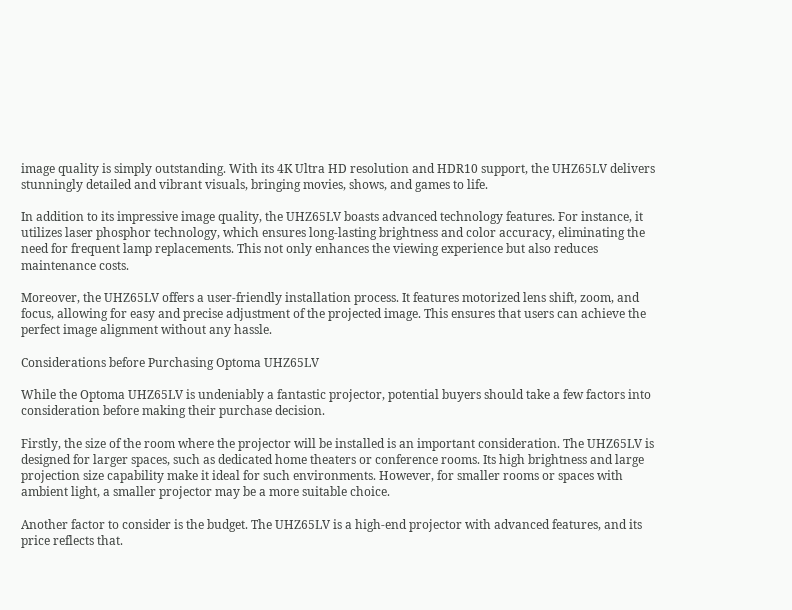image quality is simply outstanding. With its 4K Ultra HD resolution and HDR10 support, the UHZ65LV delivers stunningly detailed and vibrant visuals, bringing movies, shows, and games to life.

In addition to its impressive image quality, the UHZ65LV boasts advanced technology features. For instance, it utilizes laser phosphor technology, which ensures long-lasting brightness and color accuracy, eliminating the need for frequent lamp replacements. This not only enhances the viewing experience but also reduces maintenance costs.

Moreover, the UHZ65LV offers a user-friendly installation process. It features motorized lens shift, zoom, and focus, allowing for easy and precise adjustment of the projected image. This ensures that users can achieve the perfect image alignment without any hassle.

Considerations before Purchasing Optoma UHZ65LV

While the Optoma UHZ65LV is undeniably a fantastic projector, potential buyers should take a few factors into consideration before making their purchase decision.

Firstly, the size of the room where the projector will be installed is an important consideration. The UHZ65LV is designed for larger spaces, such as dedicated home theaters or conference rooms. Its high brightness and large projection size capability make it ideal for such environments. However, for smaller rooms or spaces with ambient light, a smaller projector may be a more suitable choice.

Another factor to consider is the budget. The UHZ65LV is a high-end projector with advanced features, and its price reflects that.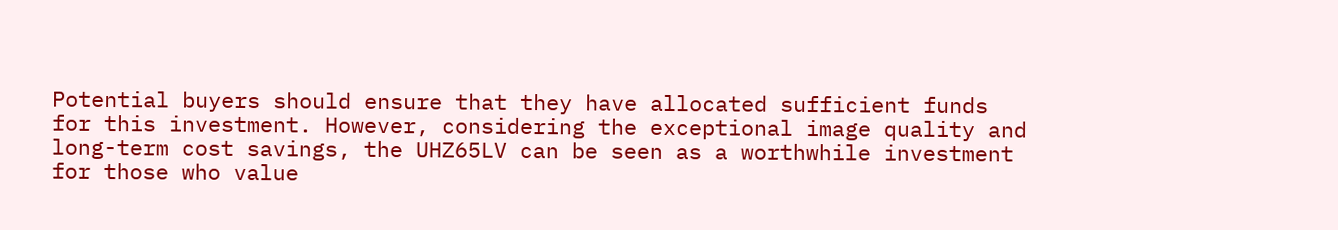Potential buyers should ensure that they have allocated sufficient funds for this investment. However, considering the exceptional image quality and long-term cost savings, the UHZ65LV can be seen as a worthwhile investment for those who value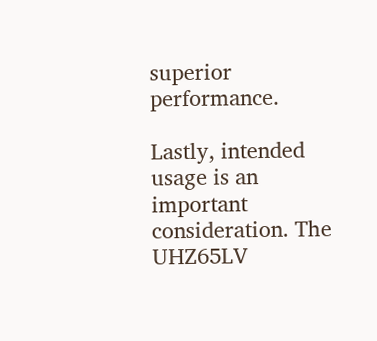superior performance.

Lastly, intended usage is an important consideration. The UHZ65LV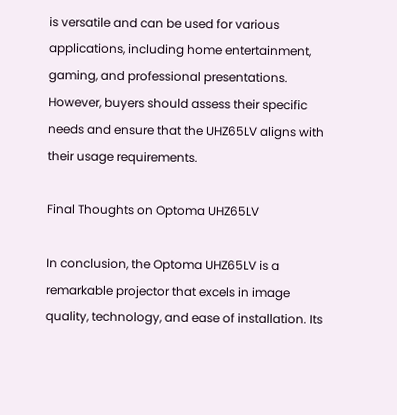is versatile and can be used for various applications, including home entertainment, gaming, and professional presentations. However, buyers should assess their specific needs and ensure that the UHZ65LV aligns with their usage requirements.

Final Thoughts on Optoma UHZ65LV

In conclusion, the Optoma UHZ65LV is a remarkable projector that excels in image quality, technology, and ease of installation. Its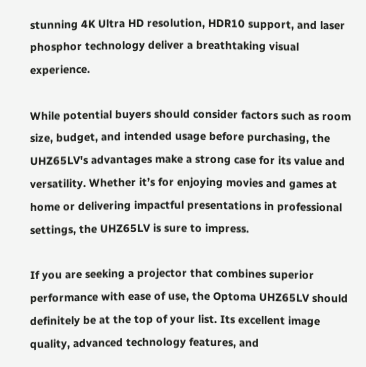stunning 4K Ultra HD resolution, HDR10 support, and laser phosphor technology deliver a breathtaking visual experience.

While potential buyers should consider factors such as room size, budget, and intended usage before purchasing, the UHZ65LV's advantages make a strong case for its value and versatility. Whether it’s for enjoying movies and games at home or delivering impactful presentations in professional settings, the UHZ65LV is sure to impress.

If you are seeking a projector that combines superior performance with ease of use, the Optoma UHZ65LV should definitely be at the top of your list. Its excellent image quality, advanced technology features, and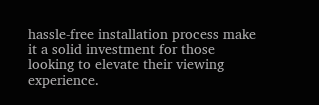hassle-free installation process make it a solid investment for those looking to elevate their viewing experience.